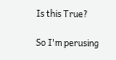Is this True?

So I'm perusing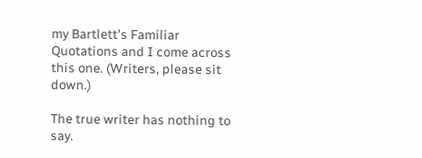my Bartlett's Familiar Quotations and I come across this one. (Writers, please sit down.)

The true writer has nothing to say.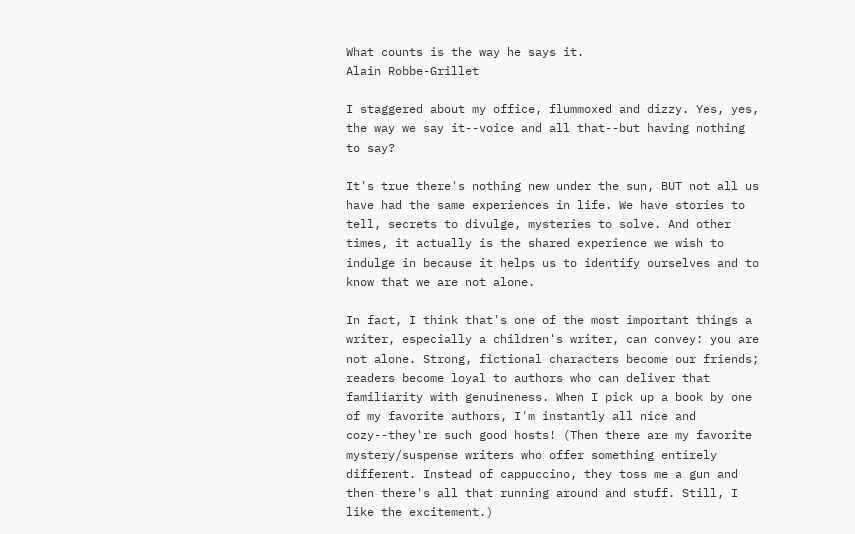What counts is the way he says it.
Alain Robbe-Grillet

I staggered about my office, flummoxed and dizzy. Yes, yes, the way we say it--voice and all that--but having nothing to say?

It's true there's nothing new under the sun, BUT not all us have had the same experiences in life. We have stories to tell, secrets to divulge, mysteries to solve. And other times, it actually is the shared experience we wish to indulge in because it helps us to identify ourselves and to know that we are not alone.

In fact, I think that's one of the most important things a writer, especially a children's writer, can convey: you are not alone. Strong, fictional characters become our friends; readers become loyal to authors who can deliver that familiarity with genuineness. When I pick up a book by one of my favorite authors, I'm instantly all nice and cozy--they're such good hosts! (Then there are my favorite mystery/suspense writers who offer something entirely different. Instead of cappuccino, they toss me a gun and then there's all that running around and stuff. Still, I like the excitement.)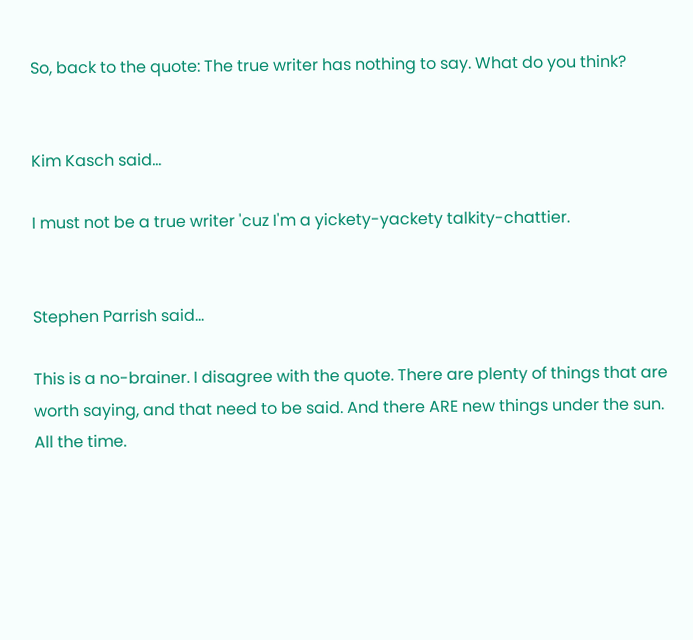So, back to the quote: The true writer has nothing to say. What do you think?


Kim Kasch said...

I must not be a true writer 'cuz I'm a yickety-yackety talkity-chattier.


Stephen Parrish said...

This is a no-brainer. I disagree with the quote. There are plenty of things that are worth saying, and that need to be said. And there ARE new things under the sun. All the time.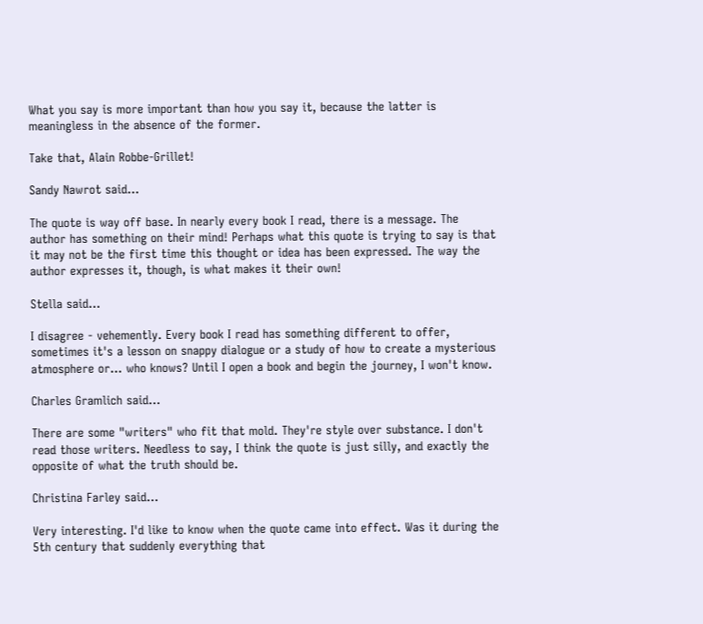What you say is more important than how you say it, because the latter is meaningless in the absence of the former.

Take that, Alain Robbe-Grillet!

Sandy Nawrot said...

The quote is way off base. In nearly every book I read, there is a message. The author has something on their mind! Perhaps what this quote is trying to say is that it may not be the first time this thought or idea has been expressed. The way the author expresses it, though, is what makes it their own!

Stella said...

I disagree - vehemently. Every book I read has something different to offer, sometimes it's a lesson on snappy dialogue or a study of how to create a mysterious atmosphere or... who knows? Until I open a book and begin the journey, I won't know.

Charles Gramlich said...

There are some "writers" who fit that mold. They're style over substance. I don't read those writers. Needless to say, I think the quote is just silly, and exactly the opposite of what the truth should be.

Christina Farley said...

Very interesting. I'd like to know when the quote came into effect. Was it during the 5th century that suddenly everything that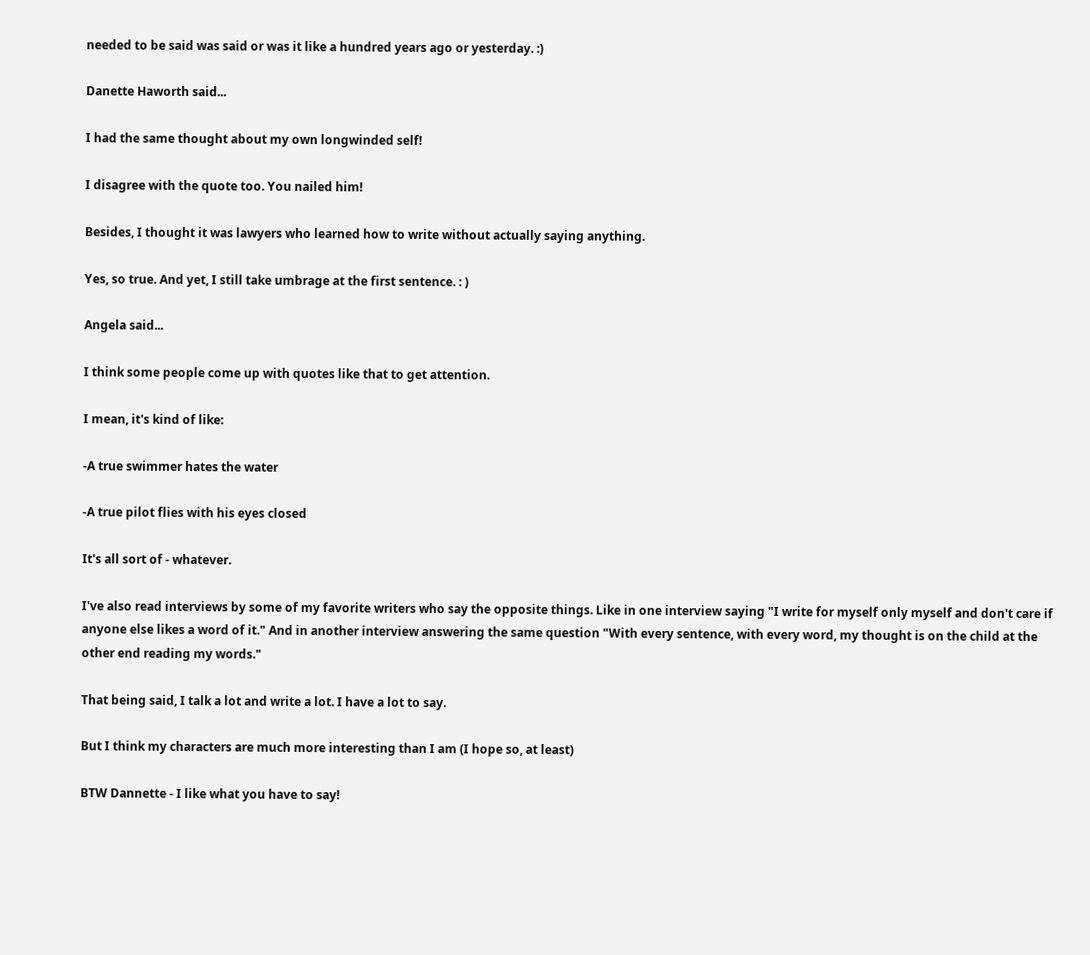needed to be said was said or was it like a hundred years ago or yesterday. :)

Danette Haworth said...

I had the same thought about my own longwinded self!

I disagree with the quote too. You nailed him!

Besides, I thought it was lawyers who learned how to write without actually saying anything.

Yes, so true. And yet, I still take umbrage at the first sentence. : )

Angela said...

I think some people come up with quotes like that to get attention.

I mean, it's kind of like:

-A true swimmer hates the water

-A true pilot flies with his eyes closed

It's all sort of - whatever.

I've also read interviews by some of my favorite writers who say the opposite things. Like in one interview saying "I write for myself only myself and don't care if anyone else likes a word of it." And in another interview answering the same question "With every sentence, with every word, my thought is on the child at the other end reading my words."

That being said, I talk a lot and write a lot. I have a lot to say.

But I think my characters are much more interesting than I am (I hope so, at least)

BTW Dannette - I like what you have to say!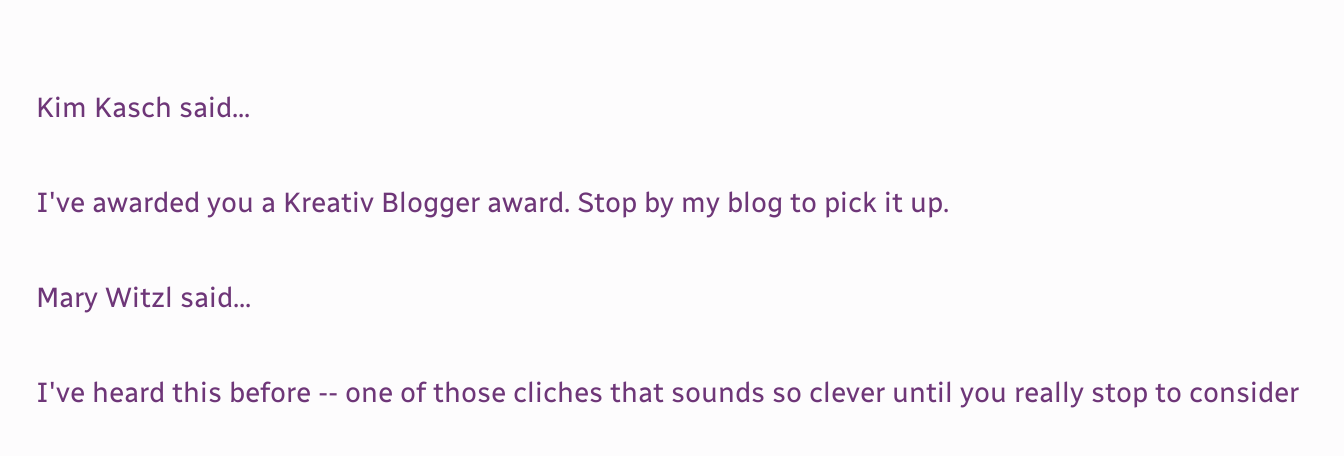Kim Kasch said...

I've awarded you a Kreativ Blogger award. Stop by my blog to pick it up.

Mary Witzl said...

I've heard this before -- one of those cliches that sounds so clever until you really stop to consider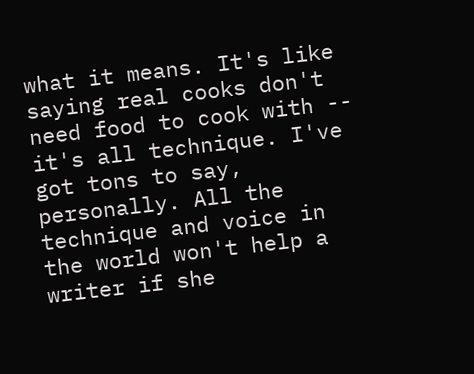what it means. It's like saying real cooks don't need food to cook with -- it's all technique. I've got tons to say, personally. All the technique and voice in the world won't help a writer if she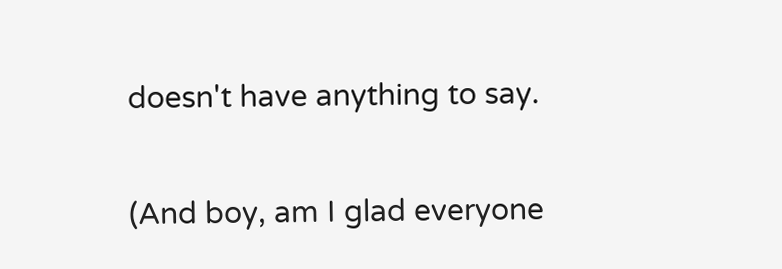doesn't have anything to say.

(And boy, am I glad everyone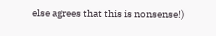else agrees that this is nonsense!)